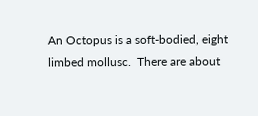An Octopus is a soft-bodied, eight limbed mollusc.  There are about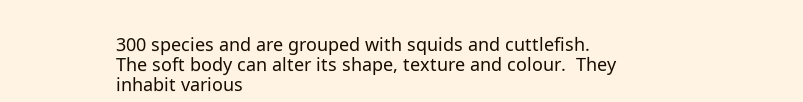300 species and are grouped with squids and cuttlefish.  The soft body can alter its shape, texture and colour.  They inhabit various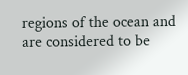regions of the ocean and are considered to be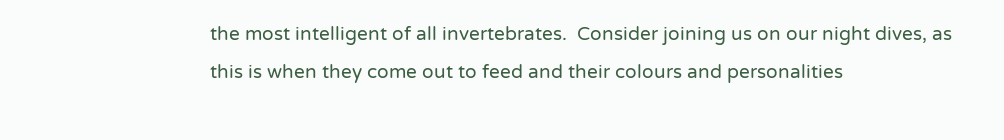the most intelligent of all invertebrates.  Consider joining us on our night dives, as this is when they come out to feed and their colours and personalities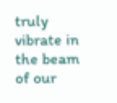truly vibrate in the beam of our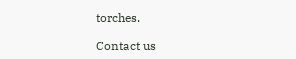torches.

Contact us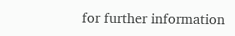for further information